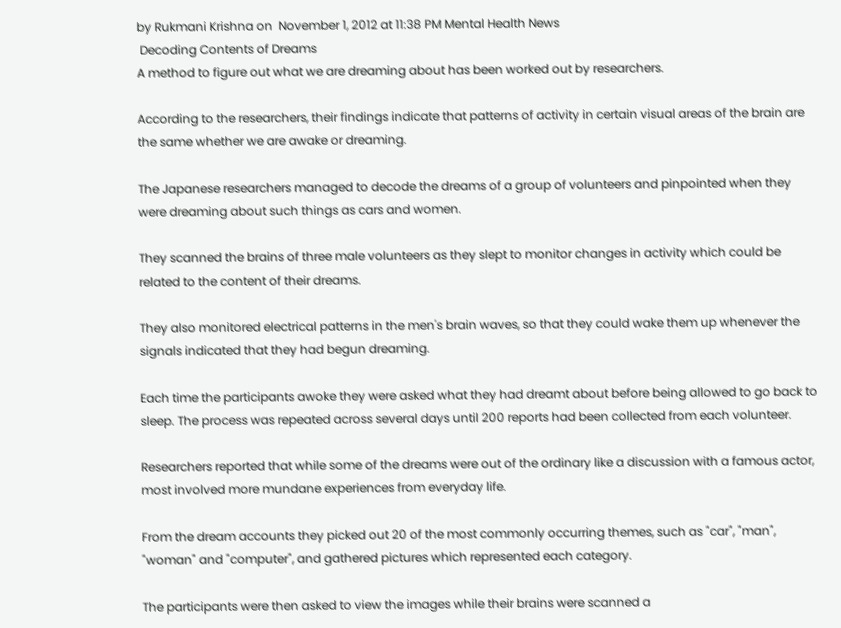by Rukmani Krishna on  November 1, 2012 at 11:38 PM Mental Health News
 Decoding Contents of Dreams
A method to figure out what we are dreaming about has been worked out by researchers.

According to the researchers, their findings indicate that patterns of activity in certain visual areas of the brain are the same whether we are awake or dreaming.

The Japanese researchers managed to decode the dreams of a group of volunteers and pinpointed when they were dreaming about such things as cars and women.

They scanned the brains of three male volunteers as they slept to monitor changes in activity which could be related to the content of their dreams.

They also monitored electrical patterns in the men's brain waves, so that they could wake them up whenever the signals indicated that they had begun dreaming.

Each time the participants awoke they were asked what they had dreamt about before being allowed to go back to sleep. The process was repeated across several days until 200 reports had been collected from each volunteer.

Researchers reported that while some of the dreams were out of the ordinary like a discussion with a famous actor, most involved more mundane experiences from everyday life.

From the dream accounts they picked out 20 of the most commonly occurring themes, such as "car", "man", "woman" and "computer", and gathered pictures which represented each category.

The participants were then asked to view the images while their brains were scanned a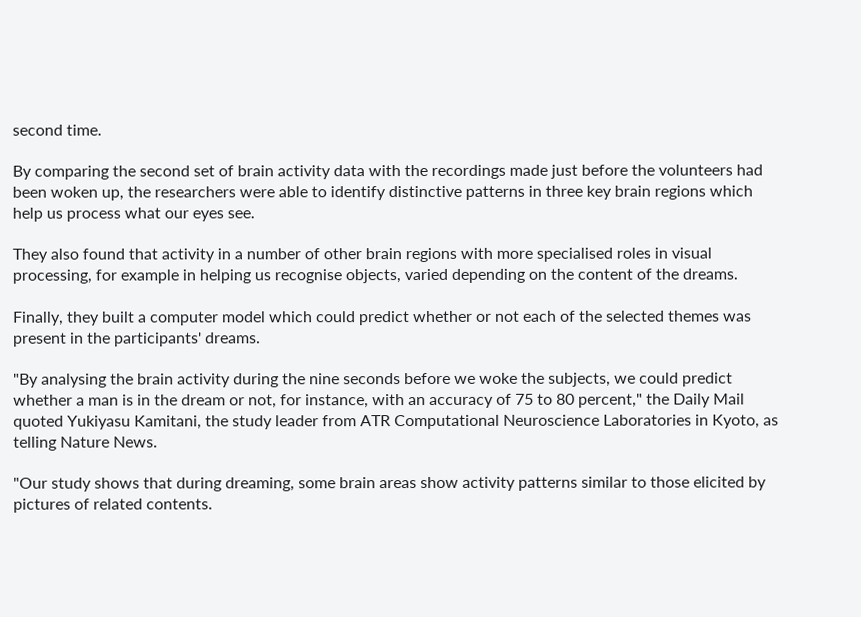second time.

By comparing the second set of brain activity data with the recordings made just before the volunteers had been woken up, the researchers were able to identify distinctive patterns in three key brain regions which help us process what our eyes see.

They also found that activity in a number of other brain regions with more specialised roles in visual processing, for example in helping us recognise objects, varied depending on the content of the dreams.

Finally, they built a computer model which could predict whether or not each of the selected themes was present in the participants' dreams.

"By analysing the brain activity during the nine seconds before we woke the subjects, we could predict whether a man is in the dream or not, for instance, with an accuracy of 75 to 80 percent," the Daily Mail quoted Yukiyasu Kamitani, the study leader from ATR Computational Neuroscience Laboratories in Kyoto, as telling Nature News.

"Our study shows that during dreaming, some brain areas show activity patterns similar to those elicited by pictures of related contents.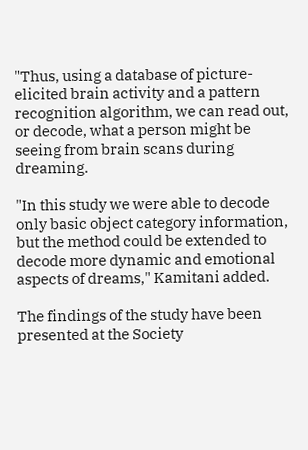"Thus, using a database of picture-elicited brain activity and a pattern recognition algorithm, we can read out, or decode, what a person might be seeing from brain scans during dreaming.

"In this study we were able to decode only basic object category information, but the method could be extended to decode more dynamic and emotional aspects of dreams," Kamitani added.

The findings of the study have been presented at the Society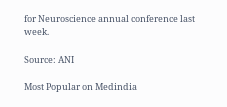for Neuroscience annual conference last week.

Source: ANI

Most Popular on Medindia